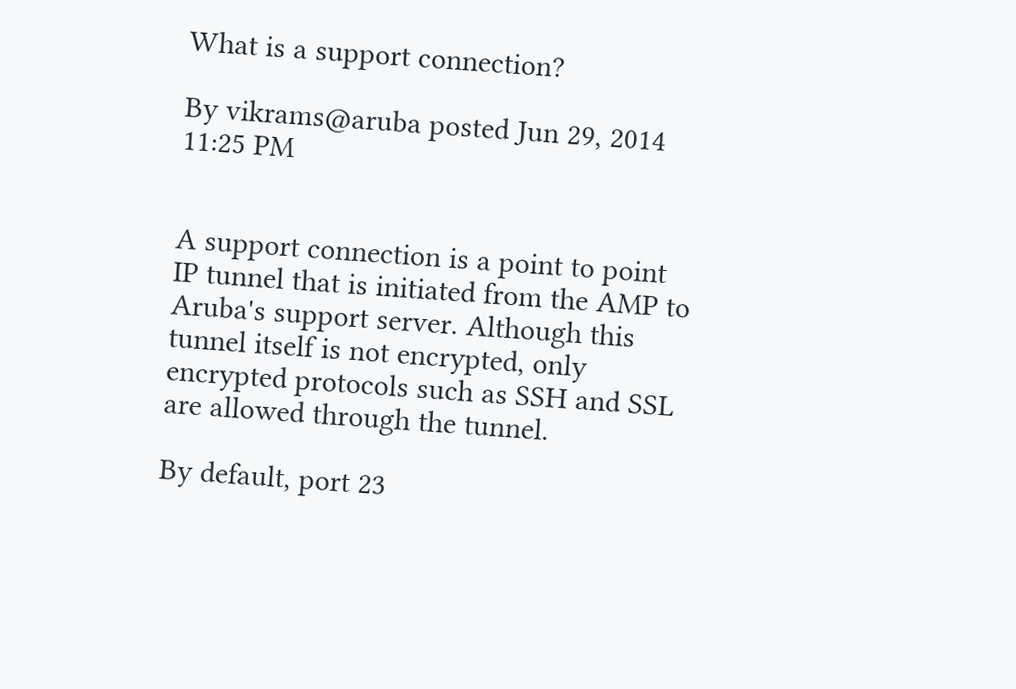What is a support connection?

By vikrams@aruba posted Jun 29, 2014 11:25 PM


A support connection is a point to point IP tunnel that is initiated from the AMP to Aruba's support server. Although this tunnel itself is not encrypted, only encrypted protocols such as SSH and SSL are allowed through the tunnel.

By default, port 23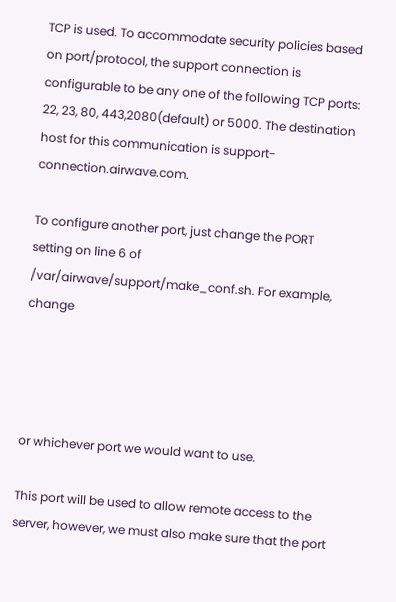TCP is used. To accommodate security policies based on port/protocol, the support connection is configurable to be any one of the following TCP ports: 22, 23, 80, 443,2080(default) or 5000. The destination host for this communication is support-connection.airwave.com.

To configure another port, just change the PORT setting on line 6 of /var/airwave/support/make_conf.sh. For example, change




or whichever port we would want to use.

This port will be used to allow remote access to the server, however, we must also make sure that the port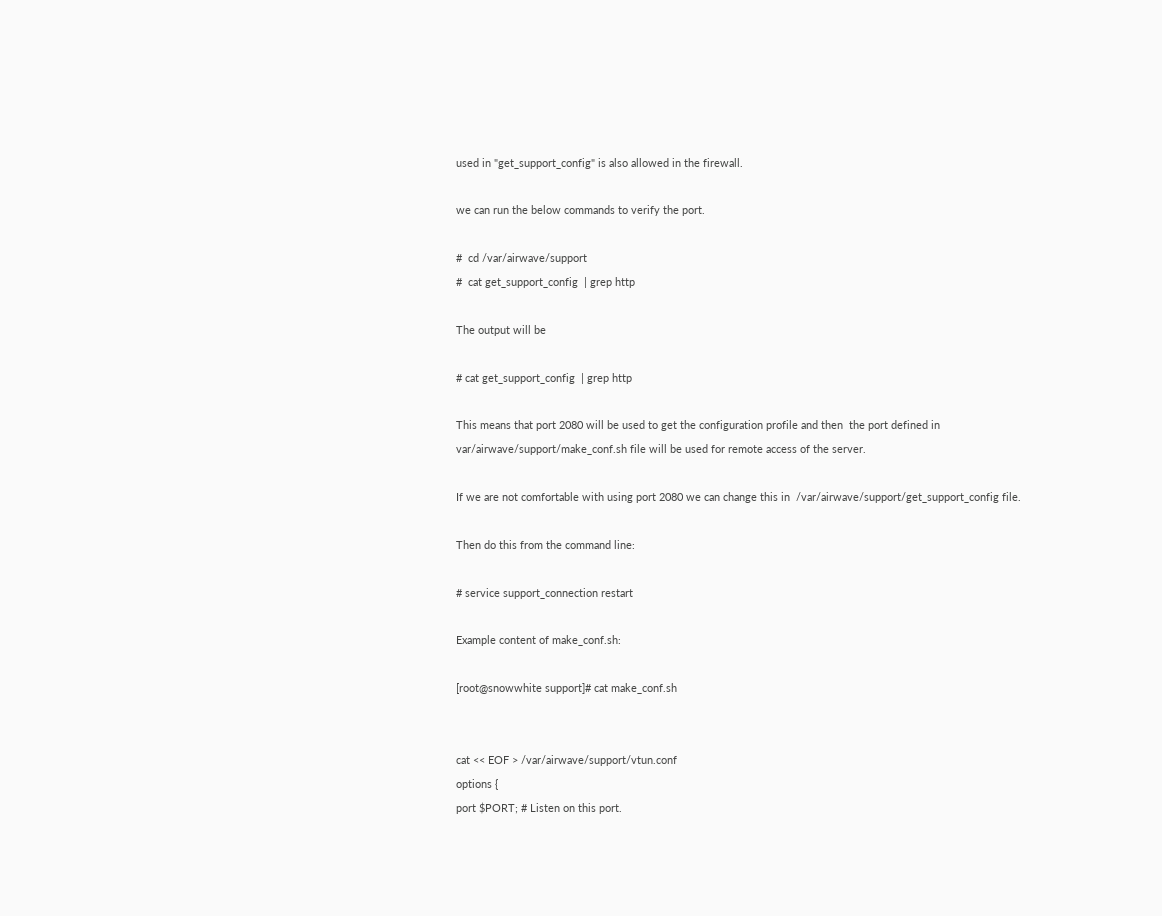used in "get_support_config" is also allowed in the firewall.

we can run the below commands to verify the port.

#  cd /var/airwave/support
#  cat get_support_config  | grep http

The output will be

# cat get_support_config  | grep http

This means that port 2080 will be used to get the configuration profile and then  the port defined in var/airwave/support/make_conf.sh file will be used for remote access of the server.

If we are not comfortable with using port 2080 we can change this in  /var/airwave/support/get_support_config file.

Then do this from the command line:

# service support_connection restart

Example content of make_conf.sh:

[root@snowwhite support]# cat make_conf.sh


cat << EOF > /var/airwave/support/vtun.conf
options {
port $PORT; # Listen on this port.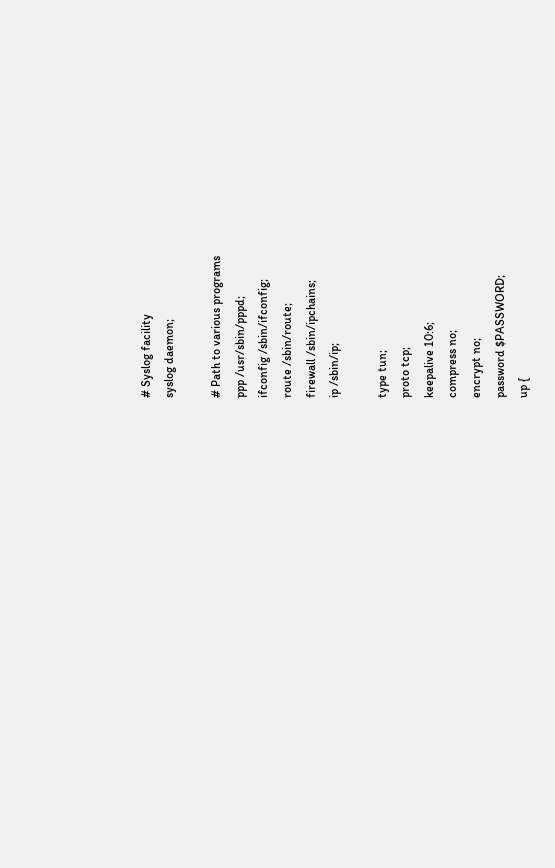# Syslog facility
syslog daemon;

# Path to various programs
ppp /usr/sbin/pppd;
ifconfig /sbin/ifconfig;
route /sbin/route;
firewall /sbin/ipchains;
ip /sbin/ip;

type tun;
proto tcp;
keepalive 10:6;
compress no;
encrypt no;
password $PASSWORD;
up {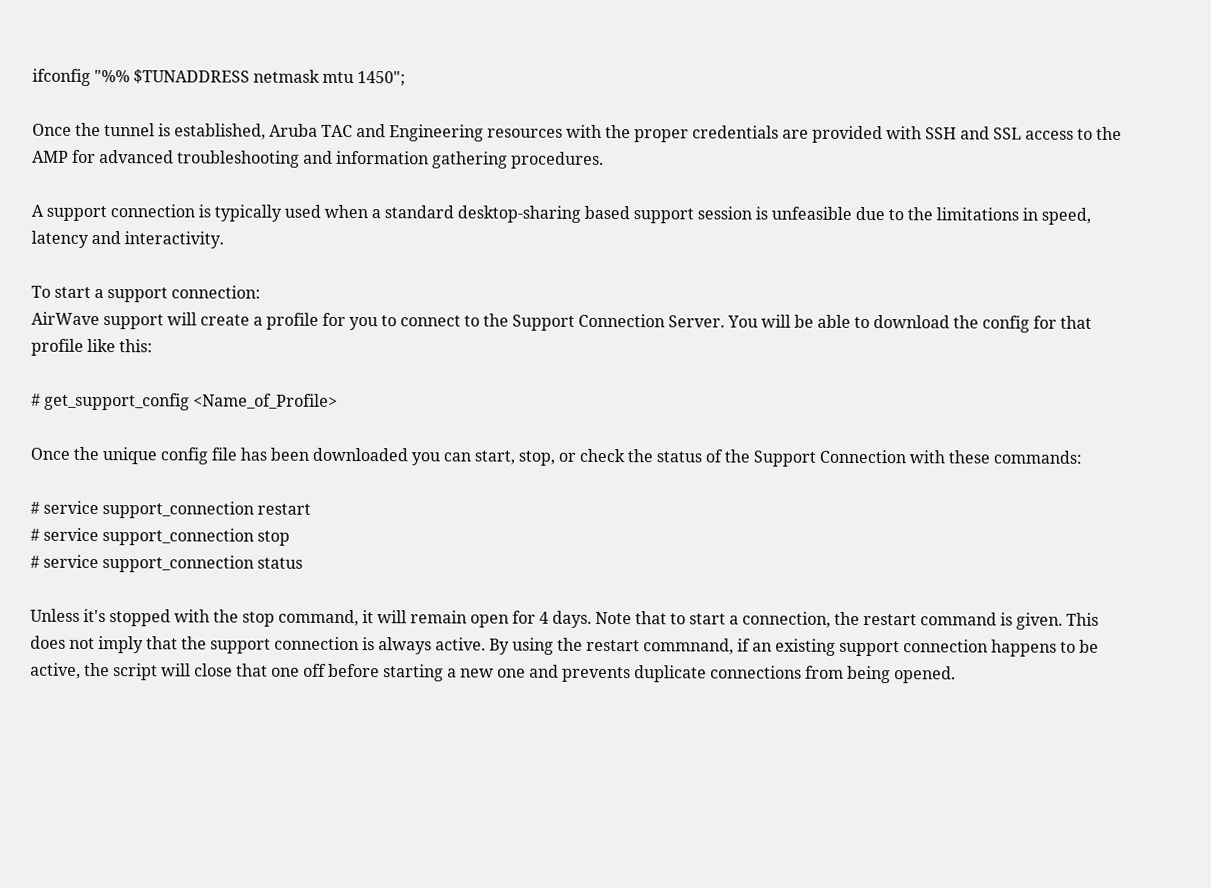ifconfig "%% $TUNADDRESS netmask mtu 1450";

Once the tunnel is established, Aruba TAC and Engineering resources with the proper credentials are provided with SSH and SSL access to the AMP for advanced troubleshooting and information gathering procedures.

A support connection is typically used when a standard desktop-sharing based support session is unfeasible due to the limitations in speed, latency and interactivity.

To start a support connection:
AirWave support will create a profile for you to connect to the Support Connection Server. You will be able to download the config for that profile like this:

# get_support_config <Name_of_Profile>

Once the unique config file has been downloaded you can start, stop, or check the status of the Support Connection with these commands:

# service support_connection restart
# service support_connection stop
# service support_connection status

Unless it's stopped with the stop command, it will remain open for 4 days. Note that to start a connection, the restart command is given. This does not imply that the support connection is always active. By using the restart commnand, if an existing support connection happens to be active, the script will close that one off before starting a new one and prevents duplicate connections from being opened.